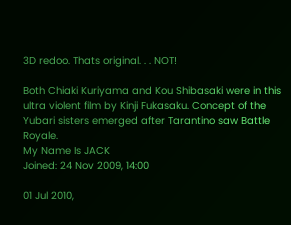3D redoo. Thats original. . . NOT!

Both Chiaki Kuriyama and Kou Shibasaki were in this ultra violent film by Kinji Fukasaku. Concept of the Yubari sisters emerged after Tarantino saw Battle Royale.
My Name Is JACK
Joined: 24 Nov 2009, 14:00

01 Jul 2010,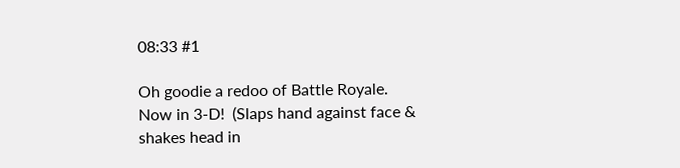08:33 #1

Oh goodie a redoo of Battle Royale.   Now in 3-D!  (Slaps hand against face & shakes head in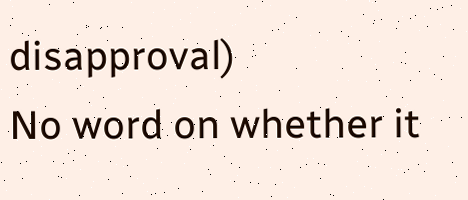disapproval)
No word on whether it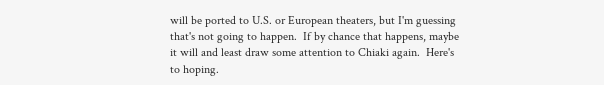will be ported to U.S. or European theaters, but I'm guessing that's not going to happen.  If by chance that happens, maybe it will and least draw some attention to Chiaki again.  Here's to hoping.